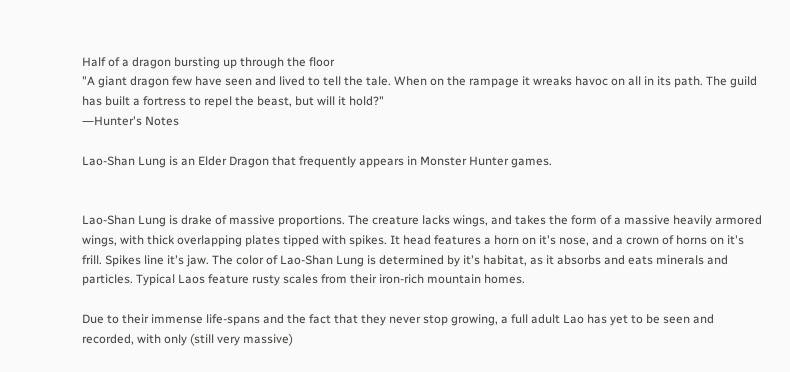Half of a dragon bursting up through the floor
"A giant dragon few have seen and lived to tell the tale. When on the rampage it wreaks havoc on all in its path. The guild has built a fortress to repel the beast, but will it hold?"
―Hunter's Notes

Lao-Shan Lung is an Elder Dragon that frequently appears in Monster Hunter games.


Lao-Shan Lung is drake of massive proportions. The creature lacks wings, and takes the form of a massive heavily armored wings, with thick overlapping plates tipped with spikes. It head features a horn on it's nose, and a crown of horns on it's frill. Spikes line it's jaw. The color of Lao-Shan Lung is determined by it's habitat, as it absorbs and eats minerals and particles. Typical Laos feature rusty scales from their iron-rich mountain homes.

Due to their immense life-spans and the fact that they never stop growing, a full adult Lao has yet to be seen and recorded, with only (still very massive)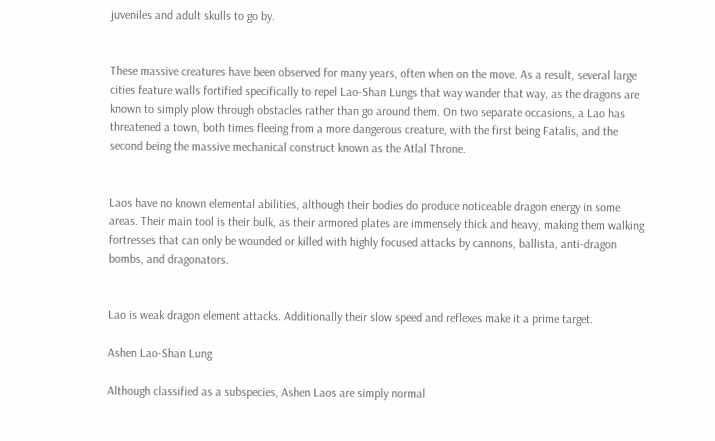juveniles and adult skulls to go by.


These massive creatures have been observed for many years, often when on the move. As a result, several large cities feature walls fortified specifically to repel Lao-Shan Lungs that way wander that way, as the dragons are known to simply plow through obstacles rather than go around them. On two separate occasions, a Lao has threatened a town, both times fleeing from a more dangerous creature, with the first being Fatalis, and the second being the massive mechanical construct known as the Atlal Throne.


Laos have no known elemental abilities, although their bodies do produce noticeable dragon energy in some areas. Their main tool is their bulk, as their armored plates are immensely thick and heavy, making them walking fortresses that can only be wounded or killed with highly focused attacks by cannons, ballista, anti-dragon bombs, and dragonators.


Lao is weak dragon element attacks. Additionally their slow speed and reflexes make it a prime target.

Ashen Lao-Shan Lung

Although classified as a subspecies, Ashen Laos are simply normal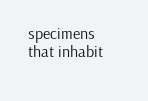specimens that inhabit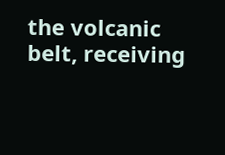the volcanic belt, receiving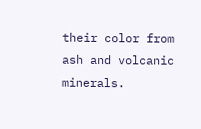their color from ash and volcanic minerals.